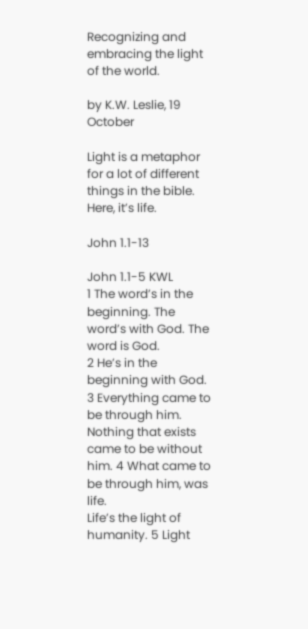Recognizing and embracing the light of the world.

by K.W. Leslie, 19 October

Light is a metaphor for a lot of different things in the bible. Here, it’s life.

John 1.1-13

John 1.1-5 KWL
1 The word’s in the beginning. The word’s with God. The word is God.
2 He’s in the beginning with God. 3 Everything came to be through him.
Nothing that exists came to be without him. 4 What came to be through him, was life.
Life’s the light of humanity. 5 Light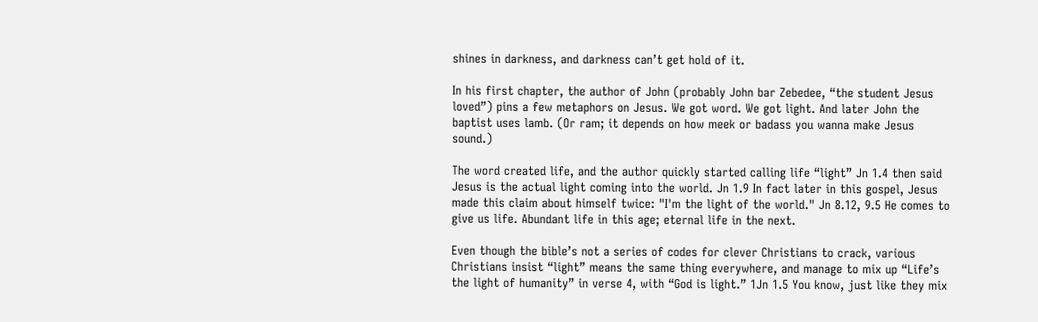shines in darkness, and darkness can’t get hold of it.

In his first chapter, the author of John (probably John bar Zebedee, “the student Jesus loved”) pins a few metaphors on Jesus. We got word. We got light. And later John the baptist uses lamb. (Or ram; it depends on how meek or badass you wanna make Jesus sound.)

The word created life, and the author quickly started calling life “light” Jn 1.4 then said Jesus is the actual light coming into the world. Jn 1.9 In fact later in this gospel, Jesus made this claim about himself twice: "I'm the light of the world." Jn 8.12, 9.5 He comes to give us life. Abundant life in this age; eternal life in the next.

Even though the bible’s not a series of codes for clever Christians to crack, various Christians insist “light” means the same thing everywhere, and manage to mix up “Life’s the light of humanity” in verse 4, with “God is light.” 1Jn 1.5 You know, just like they mix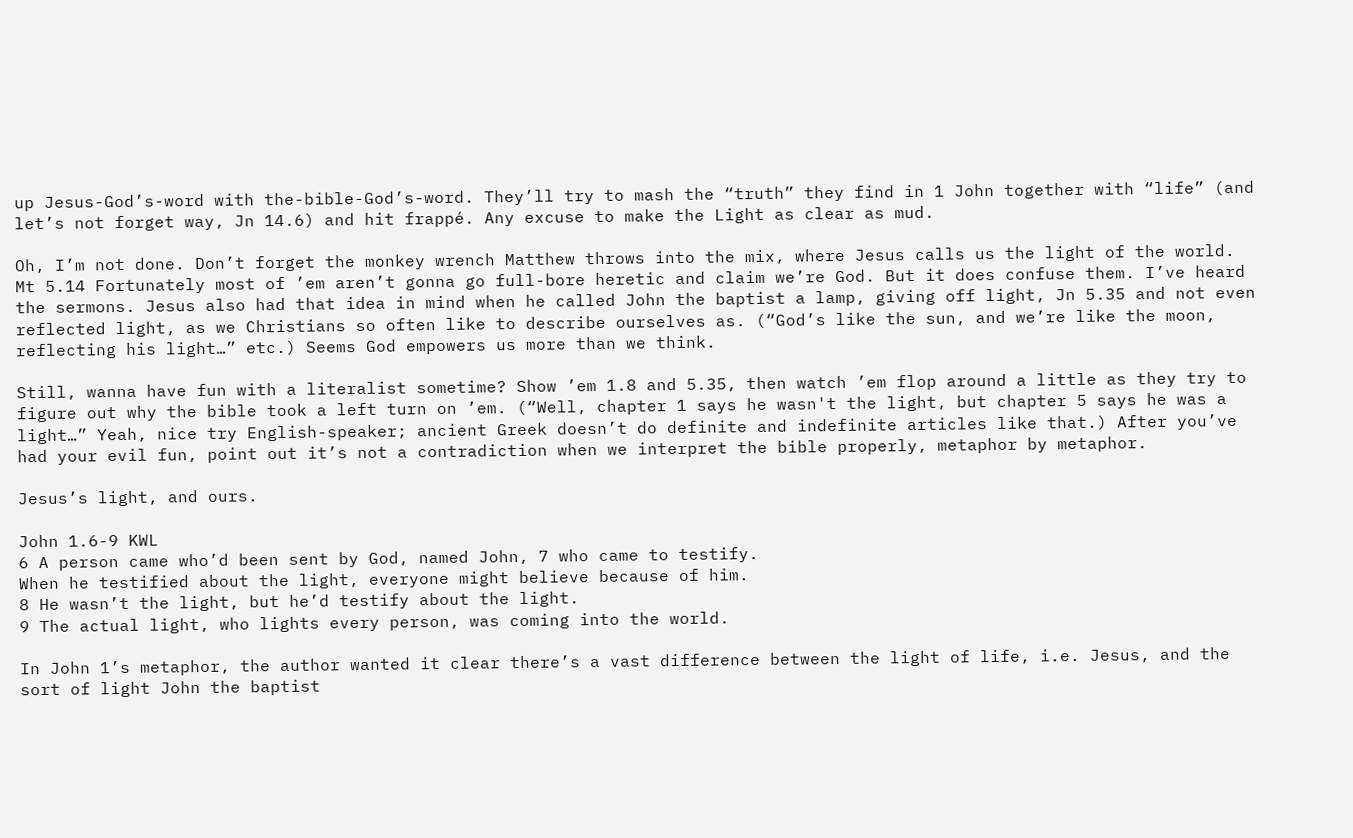up Jesus-God’s-word with the-bible-God’s-word. They’ll try to mash the “truth” they find in 1 John together with “life” (and let’s not forget way, Jn 14.6) and hit frappé. Any excuse to make the Light as clear as mud.

Oh, I’m not done. Don’t forget the monkey wrench Matthew throws into the mix, where Jesus calls us the light of the world. Mt 5.14 Fortunately most of ’em aren’t gonna go full-bore heretic and claim we’re God. But it does confuse them. I’ve heard the sermons. Jesus also had that idea in mind when he called John the baptist a lamp, giving off light, Jn 5.35 and not even reflected light, as we Christians so often like to describe ourselves as. (“God’s like the sun, and we’re like the moon, reflecting his light…” etc.) Seems God empowers us more than we think.

Still, wanna have fun with a literalist sometime? Show ’em 1.8 and 5.35, then watch ’em flop around a little as they try to figure out why the bible took a left turn on ’em. (“Well, chapter 1 says he wasn't the light, but chapter 5 says he was a light…” Yeah, nice try English-speaker; ancient Greek doesn’t do definite and indefinite articles like that.) After you’ve had your evil fun, point out it’s not a contradiction when we interpret the bible properly, metaphor by metaphor.

Jesus’s light, and ours.

John 1.6-9 KWL
6 A person came who’d been sent by God, named John, 7 who came to testify.
When he testified about the light, everyone might believe because of him.
8 He wasn’t the light, but he’d testify about the light.
9 The actual light, who lights every person, was coming into the world.

In John 1’s metaphor, the author wanted it clear there’s a vast difference between the light of life, i.e. Jesus, and the sort of light John the baptist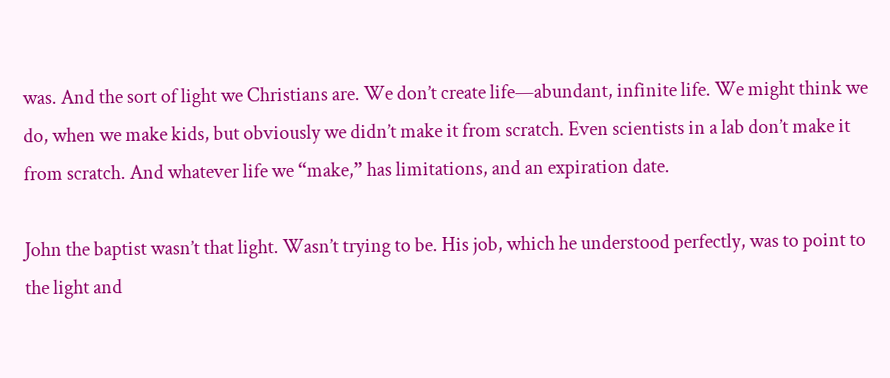was. And the sort of light we Christians are. We don’t create life—abundant, infinite life. We might think we do, when we make kids, but obviously we didn’t make it from scratch. Even scientists in a lab don’t make it from scratch. And whatever life we “make,” has limitations, and an expiration date.

John the baptist wasn’t that light. Wasn’t trying to be. His job, which he understood perfectly, was to point to the light and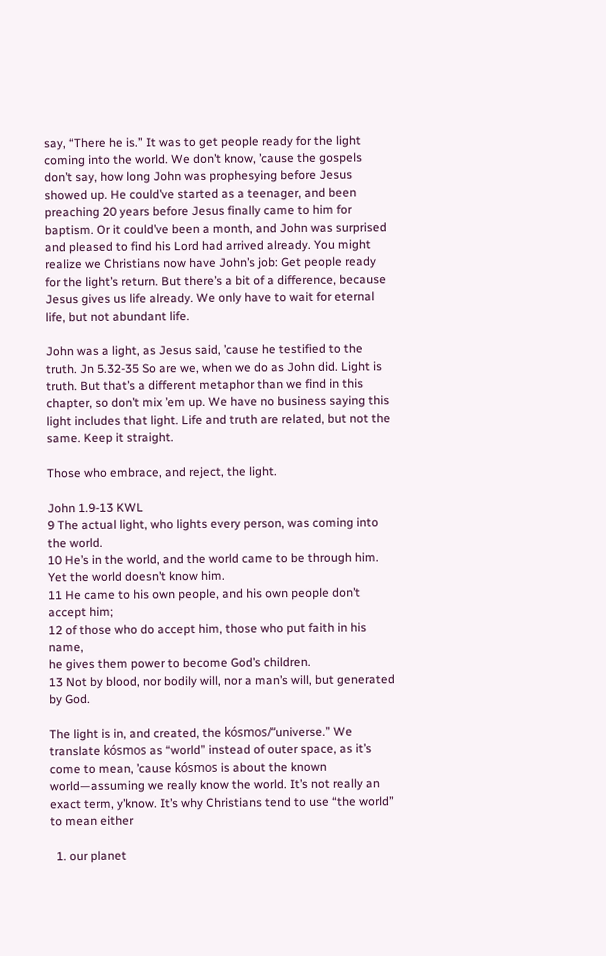say, “There he is.” It was to get people ready for the light coming into the world. We don’t know, ’cause the gospels don’t say, how long John was prophesying before Jesus showed up. He could’ve started as a teenager, and been preaching 20 years before Jesus finally came to him for baptism. Or it could’ve been a month, and John was surprised and pleased to find his Lord had arrived already. You might realize we Christians now have John’s job: Get people ready for the light’s return. But there’s a bit of a difference, because Jesus gives us life already. We only have to wait for eternal life, but not abundant life.

John was a light, as Jesus said, ’cause he testified to the truth. Jn 5.32-35 So are we, when we do as John did. Light is truth. But that’s a different metaphor than we find in this chapter, so don’t mix ’em up. We have no business saying this light includes that light. Life and truth are related, but not the same. Keep it straight.

Those who embrace, and reject, the light.

John 1.9-13 KWL
9 The actual light, who lights every person, was coming into the world.
10 He’s in the world, and the world came to be through him.
Yet the world doesn’t know him.
11 He came to his own people, and his own people don’t accept him;
12 of those who do accept him, those who put faith in his name,
he gives them power to become God’s children.
13 Not by blood, nor bodily will, nor a man’s will, but generated by God.

The light is in, and created, the kósmos/“universe.” We translate kósmos as “world” instead of outer space, as it’s come to mean, ’cause kósmos is about the known world—assuming we really know the world. It’s not really an exact term, y’know. It’s why Christians tend to use “the world” to mean either

  1. our planet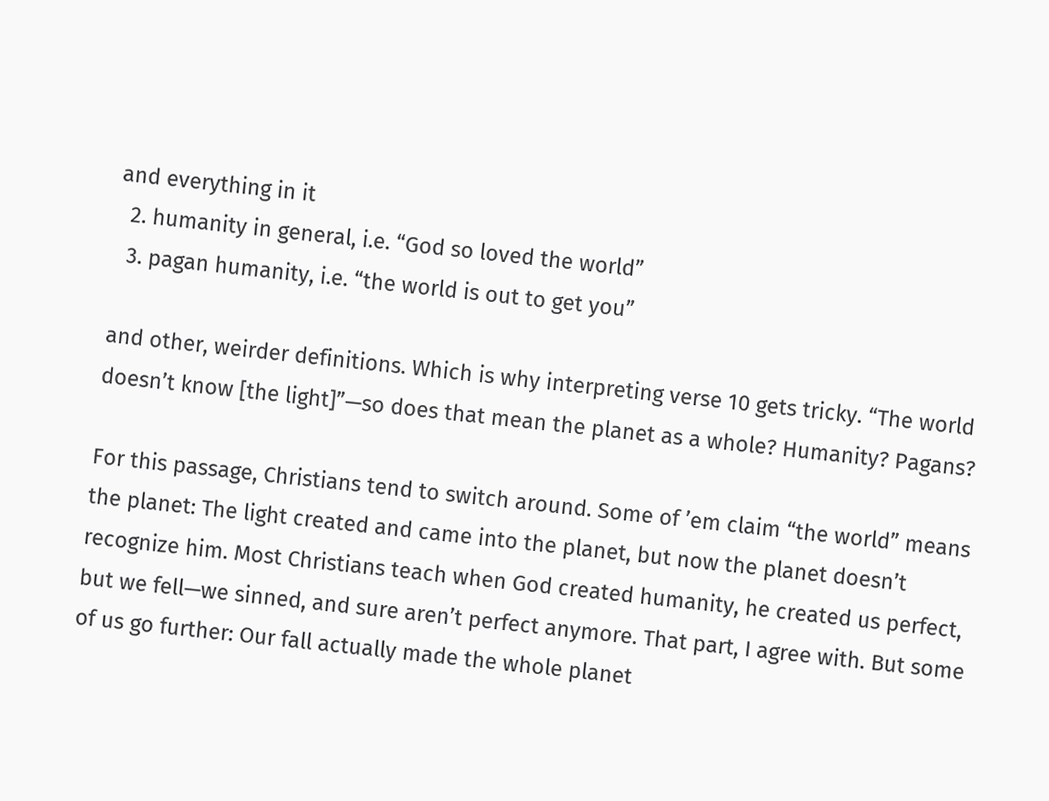and everything in it
  2. humanity in general, i.e. “God so loved the world”
  3. pagan humanity, i.e. “the world is out to get you”

and other, weirder definitions. Which is why interpreting verse 10 gets tricky. “The world doesn’t know [the light]”—so does that mean the planet as a whole? Humanity? Pagans?

For this passage, Christians tend to switch around. Some of ’em claim “the world” means the planet: The light created and came into the planet, but now the planet doesn’t recognize him. Most Christians teach when God created humanity, he created us perfect, but we fell—we sinned, and sure aren’t perfect anymore. That part, I agree with. But some of us go further: Our fall actually made the whole planet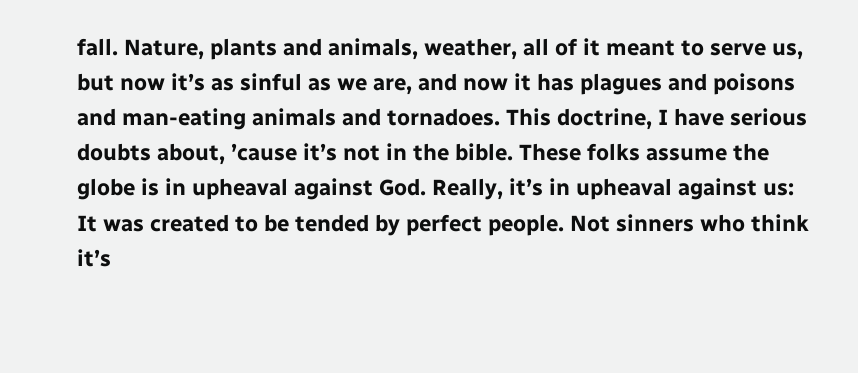fall. Nature, plants and animals, weather, all of it meant to serve us, but now it’s as sinful as we are, and now it has plagues and poisons and man-eating animals and tornadoes. This doctrine, I have serious doubts about, ’cause it’s not in the bible. These folks assume the globe is in upheaval against God. Really, it’s in upheaval against us: It was created to be tended by perfect people. Not sinners who think it’s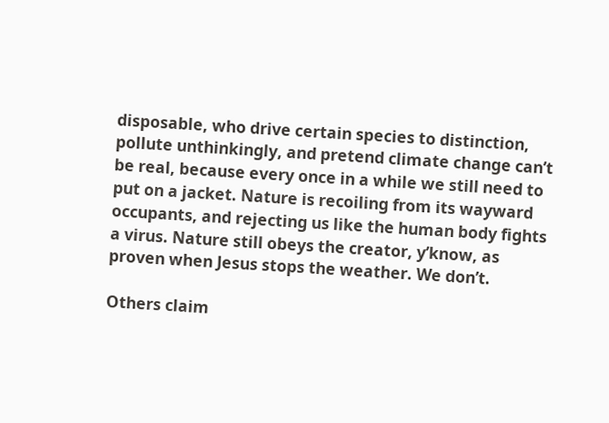disposable, who drive certain species to distinction, pollute unthinkingly, and pretend climate change can’t be real, because every once in a while we still need to put on a jacket. Nature is recoiling from its wayward occupants, and rejecting us like the human body fights a virus. Nature still obeys the creator, y’know, as proven when Jesus stops the weather. We don’t.

Others claim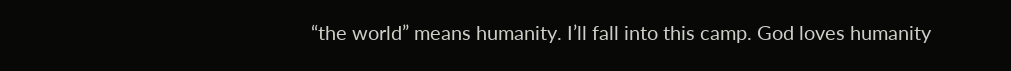“the world” means humanity. I’ll fall into this camp. God loves humanity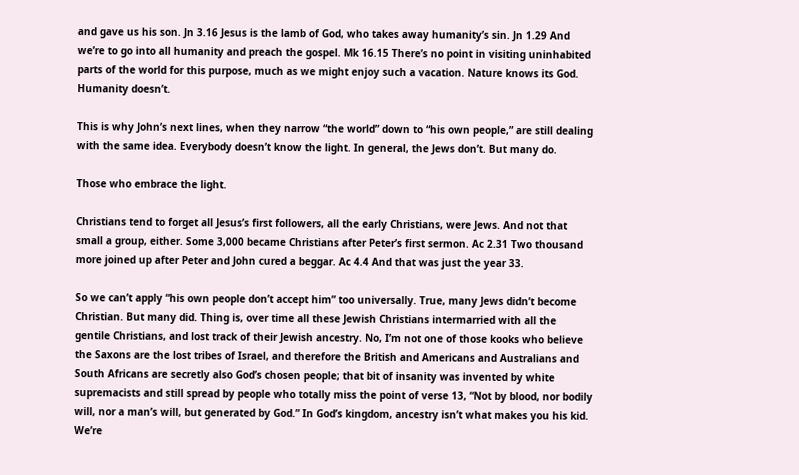and gave us his son. Jn 3.16 Jesus is the lamb of God, who takes away humanity’s sin. Jn 1.29 And we’re to go into all humanity and preach the gospel. Mk 16.15 There’s no point in visiting uninhabited parts of the world for this purpose, much as we might enjoy such a vacation. Nature knows its God. Humanity doesn’t.

This is why John’s next lines, when they narrow “the world” down to “his own people,” are still dealing with the same idea. Everybody doesn’t know the light. In general, the Jews don’t. But many do.

Those who embrace the light.

Christians tend to forget all Jesus’s first followers, all the early Christians, were Jews. And not that small a group, either. Some 3,000 became Christians after Peter’s first sermon. Ac 2.31 Two thousand more joined up after Peter and John cured a beggar. Ac 4.4 And that was just the year 33.

So we can’t apply “his own people don’t accept him” too universally. True, many Jews didn’t become Christian. But many did. Thing is, over time all these Jewish Christians intermarried with all the gentile Christians, and lost track of their Jewish ancestry. No, I’m not one of those kooks who believe the Saxons are the lost tribes of Israel, and therefore the British and Americans and Australians and South Africans are secretly also God’s chosen people; that bit of insanity was invented by white supremacists and still spread by people who totally miss the point of verse 13, “Not by blood, nor bodily will, nor a man’s will, but generated by God.” In God’s kingdom, ancestry isn’t what makes you his kid. We’re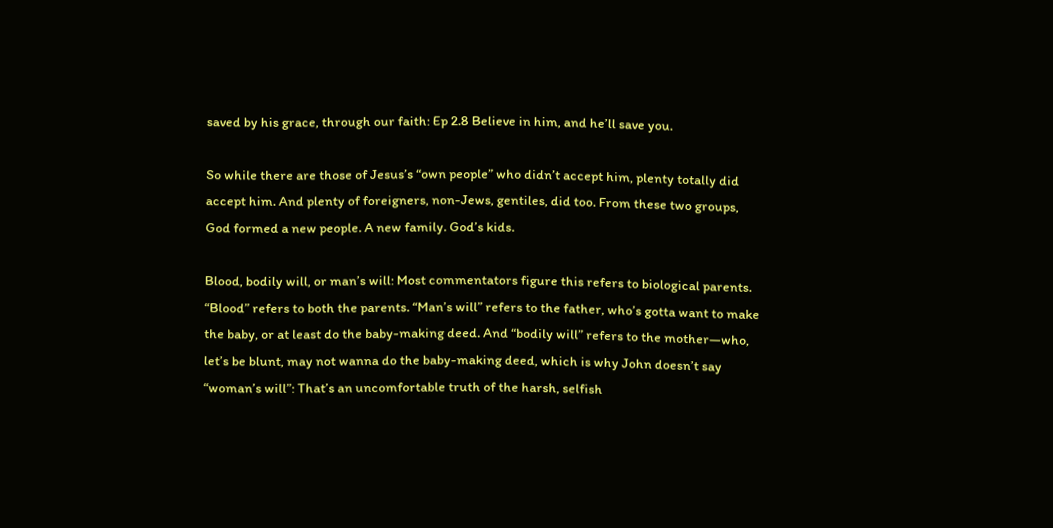saved by his grace, through our faith: Ep 2.8 Believe in him, and he’ll save you.

So while there are those of Jesus’s “own people” who didn’t accept him, plenty totally did accept him. And plenty of foreigners, non-Jews, gentiles, did too. From these two groups, God formed a new people. A new family. God’s kids.

Blood, bodily will, or man’s will: Most commentators figure this refers to biological parents. “Blood” refers to both the parents. “Man’s will” refers to the father, who’s gotta want to make the baby, or at least do the baby-making deed. And “bodily will” refers to the mother—who, let’s be blunt, may not wanna do the baby-making deed, which is why John doesn’t say “woman’s will”: That’s an uncomfortable truth of the harsh, selfish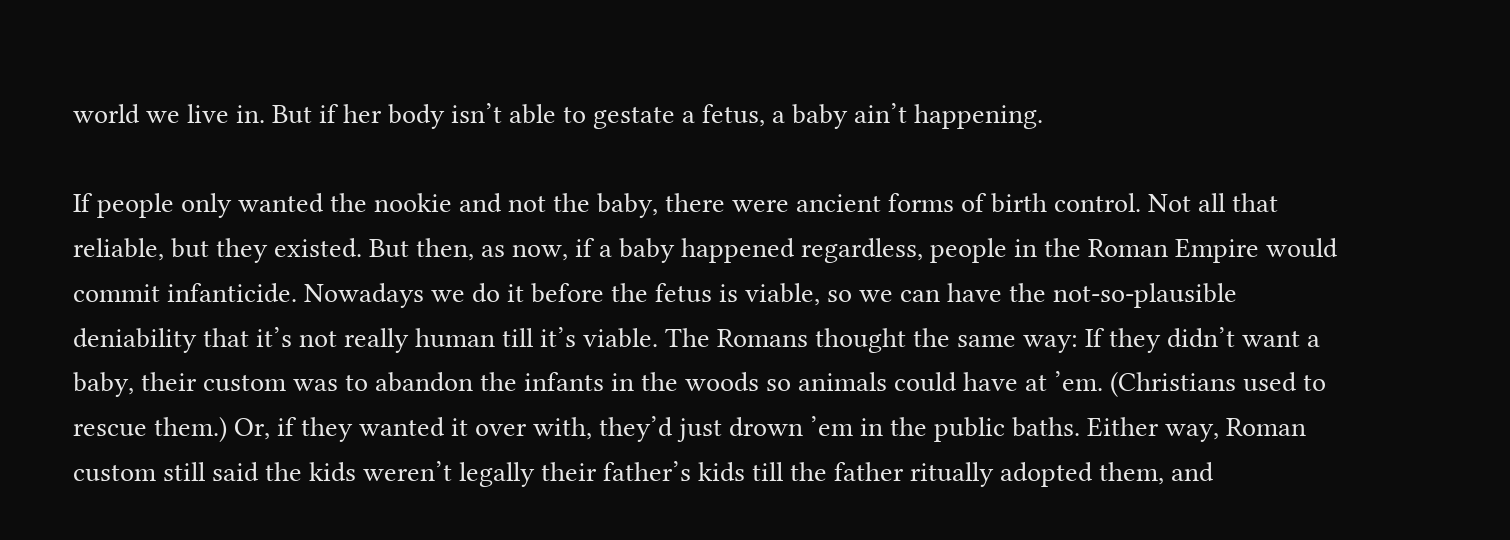world we live in. But if her body isn’t able to gestate a fetus, a baby ain’t happening.

If people only wanted the nookie and not the baby, there were ancient forms of birth control. Not all that reliable, but they existed. But then, as now, if a baby happened regardless, people in the Roman Empire would commit infanticide. Nowadays we do it before the fetus is viable, so we can have the not-so-plausible deniability that it’s not really human till it’s viable. The Romans thought the same way: If they didn’t want a baby, their custom was to abandon the infants in the woods so animals could have at ’em. (Christians used to rescue them.) Or, if they wanted it over with, they’d just drown ’em in the public baths. Either way, Roman custom still said the kids weren’t legally their father’s kids till the father ritually adopted them, and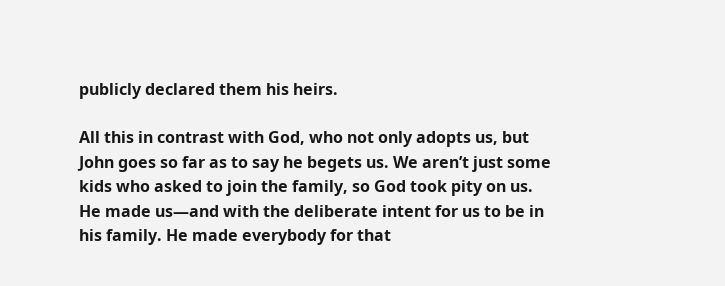publicly declared them his heirs.

All this in contrast with God, who not only adopts us, but John goes so far as to say he begets us. We aren’t just some kids who asked to join the family, so God took pity on us. He made us—and with the deliberate intent for us to be in his family. He made everybody for that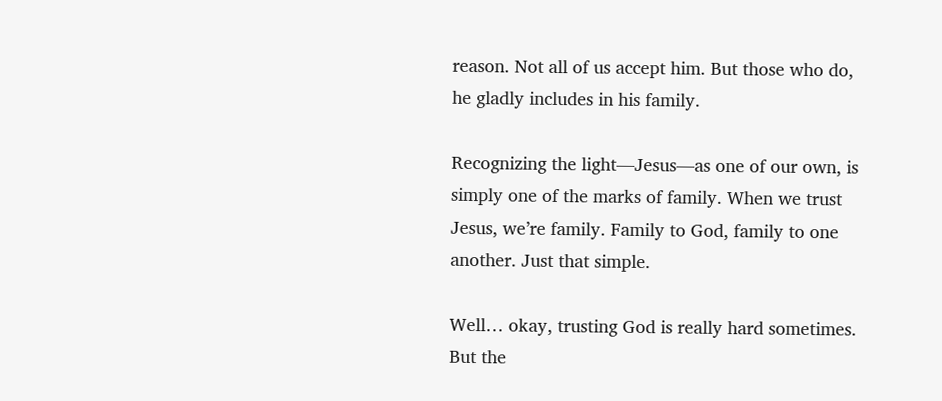reason. Not all of us accept him. But those who do, he gladly includes in his family.

Recognizing the light—Jesus—as one of our own, is simply one of the marks of family. When we trust Jesus, we’re family. Family to God, family to one another. Just that simple.

Well… okay, trusting God is really hard sometimes. But the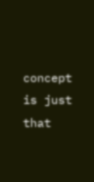concept is just that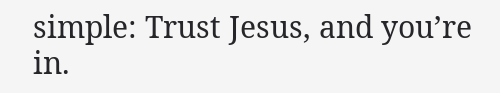simple: Trust Jesus, and you’re in.